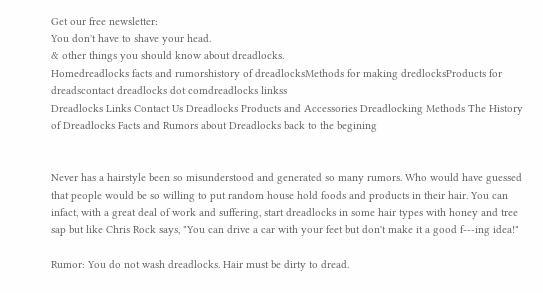Get our free newsletter:
You don't have to shave your head.
& other things you should know about dreadlocks.
Homedreadlocks facts and rumorshistory of dreadlocksMethods for making dredlocksProducts for dreadscontact dreadlocks dot comdreadlocks linkss
Dreadlocks Links Contact Us Dreadlocks Products and Accessories Dreadlocking Methods The History of Dreadlocks Facts and Rumors about Dreadlocks back to the begining


Never has a hairstyle been so misunderstood and generated so many rumors. Who would have guessed that people would be so willing to put random house hold foods and products in their hair. You can infact, with a great deal of work and suffering, start dreadlocks in some hair types with honey and tree sap but like Chris Rock says, "You can drive a car with your feet but don't make it a good f---ing idea!"

Rumor: You do not wash dreadlocks. Hair must be dirty to dread.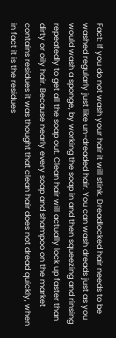Fact: If you do not wash your hair it will stink. Dreadlocked hair needs to be washed regularly just like un-dreaded hair. You can wash dreads just as you would wash a sponge, by working the soap in and then squeezing and rinsing repeatedly to get all the soap out. Clean hair will actually lock up faster than dirty or oily hair. Because nearly every soap and shampoo on the market contains residues it was thought that clean hair does not dread quickly, when in fact it is the residues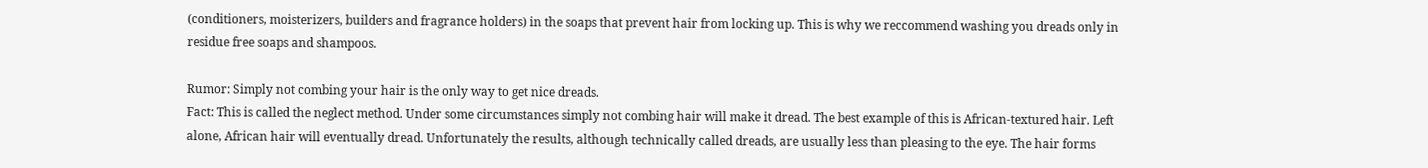(conditioners, moisterizers, builders and fragrance holders) in the soaps that prevent hair from locking up. This is why we reccommend washing you dreads only in residue free soaps and shampoos.

Rumor: Simply not combing your hair is the only way to get nice dreads.
Fact: This is called the neglect method. Under some circumstances simply not combing hair will make it dread. The best example of this is African-textured hair. Left alone, African hair will eventually dread. Unfortunately the results, although technically called dreads, are usually less than pleasing to the eye. The hair forms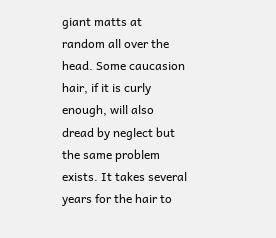giant matts at random all over the head. Some caucasion hair, if it is curly enough, will also dread by neglect but the same problem exists. It takes several years for the hair to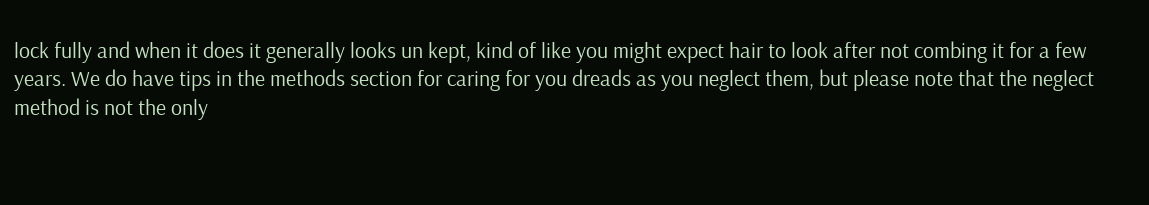lock fully and when it does it generally looks un kept, kind of like you might expect hair to look after not combing it for a few years. We do have tips in the methods section for caring for you dreads as you neglect them, but please note that the neglect method is not the only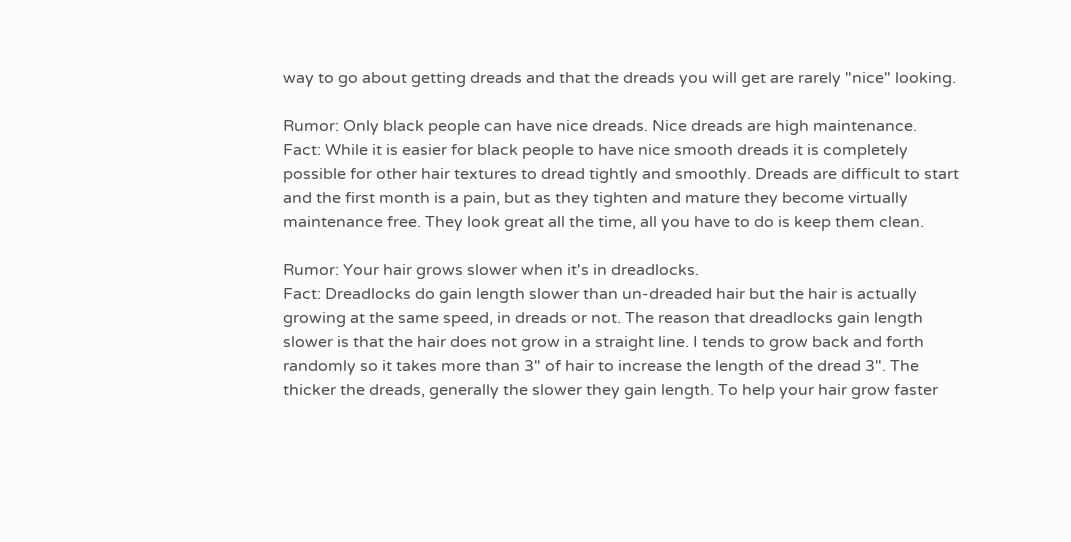way to go about getting dreads and that the dreads you will get are rarely "nice" looking.

Rumor: Only black people can have nice dreads. Nice dreads are high maintenance.
Fact: While it is easier for black people to have nice smooth dreads it is completely possible for other hair textures to dread tightly and smoothly. Dreads are difficult to start and the first month is a pain, but as they tighten and mature they become virtually maintenance free. They look great all the time, all you have to do is keep them clean.

Rumor: Your hair grows slower when it's in dreadlocks.
Fact: Dreadlocks do gain length slower than un-dreaded hair but the hair is actually growing at the same speed, in dreads or not. The reason that dreadlocks gain length slower is that the hair does not grow in a straight line. I tends to grow back and forth randomly so it takes more than 3" of hair to increase the length of the dread 3". The thicker the dreads, generally the slower they gain length. To help your hair grow faster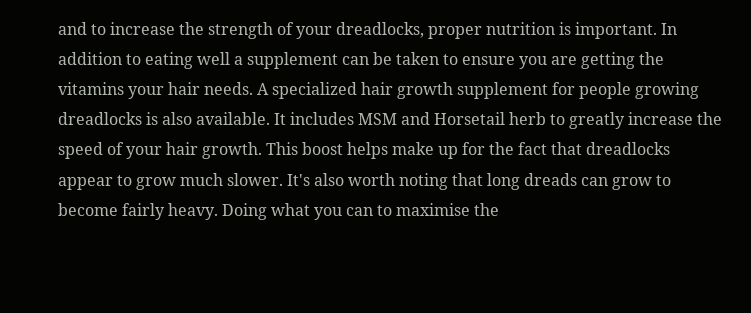and to increase the strength of your dreadlocks, proper nutrition is important. In addition to eating well a supplement can be taken to ensure you are getting the vitamins your hair needs. A specialized hair growth supplement for people growing dreadlocks is also available. It includes MSM and Horsetail herb to greatly increase the speed of your hair growth. This boost helps make up for the fact that dreadlocks appear to grow much slower. It's also worth noting that long dreads can grow to become fairly heavy. Doing what you can to maximise the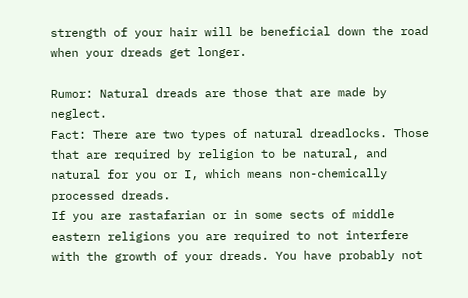strength of your hair will be beneficial down the road when your dreads get longer.

Rumor: Natural dreads are those that are made by neglect.
Fact: There are two types of natural dreadlocks. Those that are required by religion to be natural, and natural for you or I, which means non-chemically processed dreads.
If you are rastafarian or in some sects of middle eastern religions you are required to not interfere with the growth of your dreads. You have probably not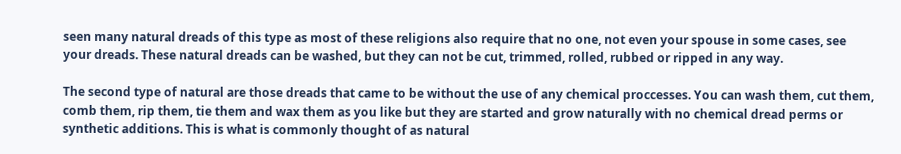seen many natural dreads of this type as most of these religions also require that no one, not even your spouse in some cases, see your dreads. These natural dreads can be washed, but they can not be cut, trimmed, rolled, rubbed or ripped in any way.

The second type of natural are those dreads that came to be without the use of any chemical proccesses. You can wash them, cut them, comb them, rip them, tie them and wax them as you like but they are started and grow naturally with no chemical dread perms or synthetic additions. This is what is commonly thought of as natural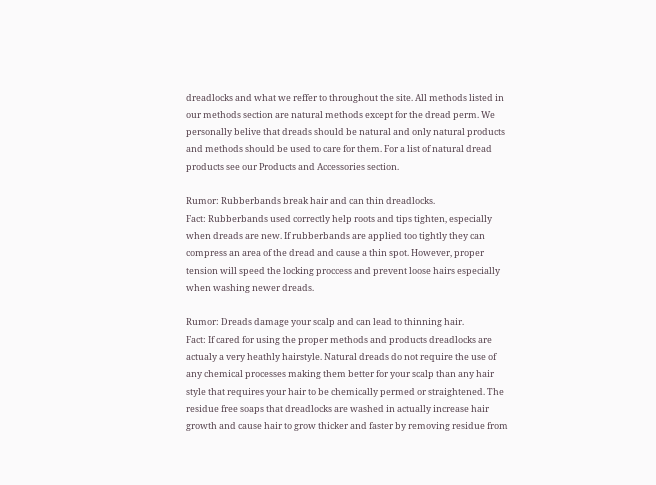dreadlocks and what we reffer to throughout the site. All methods listed in our methods section are natural methods except for the dread perm. We personally belive that dreads should be natural and only natural products and methods should be used to care for them. For a list of natural dread products see our Products and Accessories section.

Rumor: Rubberbands break hair and can thin dreadlocks.
Fact: Rubberbands used correctly help roots and tips tighten, especially when dreads are new. If rubberbands are applied too tightly they can compress an area of the dread and cause a thin spot. However, proper tension will speed the locking proccess and prevent loose hairs especially when washing newer dreads.

Rumor: Dreads damage your scalp and can lead to thinning hair.
Fact: If cared for using the proper methods and products dreadlocks are actualy a very heathly hairstyle. Natural dreads do not require the use of any chemical processes making them better for your scalp than any hair style that requires your hair to be chemically permed or straightened. The residue free soaps that dreadlocks are washed in actually increase hair growth and cause hair to grow thicker and faster by removing residue from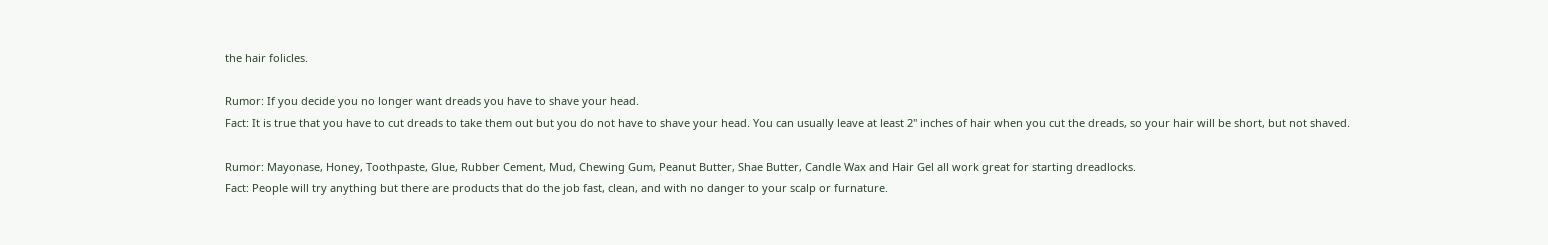the hair folicles.

Rumor: If you decide you no longer want dreads you have to shave your head.
Fact: It is true that you have to cut dreads to take them out but you do not have to shave your head. You can usually leave at least 2" inches of hair when you cut the dreads, so your hair will be short, but not shaved.

Rumor: Mayonase, Honey, Toothpaste, Glue, Rubber Cement, Mud, Chewing Gum, Peanut Butter, Shae Butter, Candle Wax and Hair Gel all work great for starting dreadlocks.
Fact: People will try anything but there are products that do the job fast, clean, and with no danger to your scalp or furnature.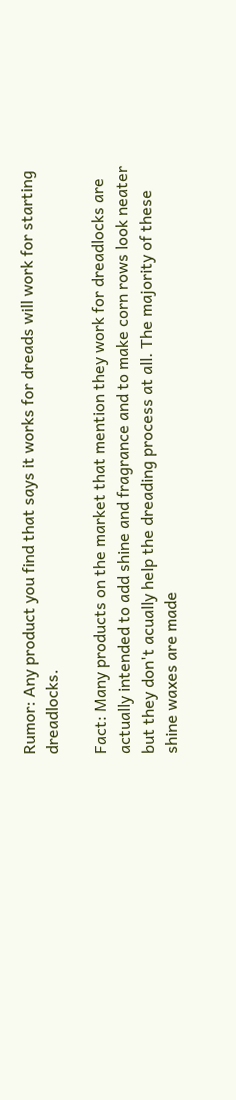Rumor: Any product you find that says it works for dreads will work for starting dreadlocks.

Fact: Many products on the market that mention they work for dreadlocks are actually intended to add shine and fragrance and to make corn rows look neater but they don't acually help the dreading process at all. The majority of these shine waxes are made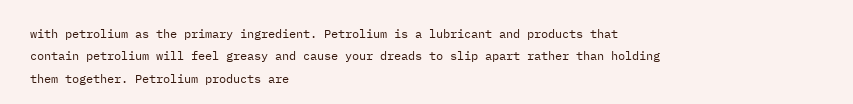with petrolium as the primary ingredient. Petrolium is a lubricant and products that contain petrolium will feel greasy and cause your dreads to slip apart rather than holding them together. Petrolium products are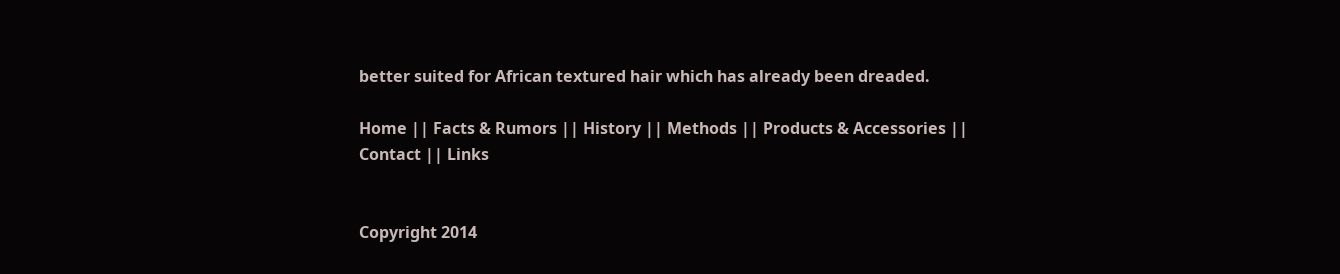better suited for African textured hair which has already been dreaded.

Home || Facts & Rumors || History || Methods || Products & Accessories || Contact || Links


Copyright 2014